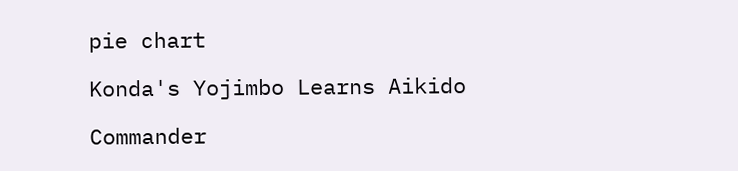pie chart

Konda's Yojimbo Learns Aikido

Commander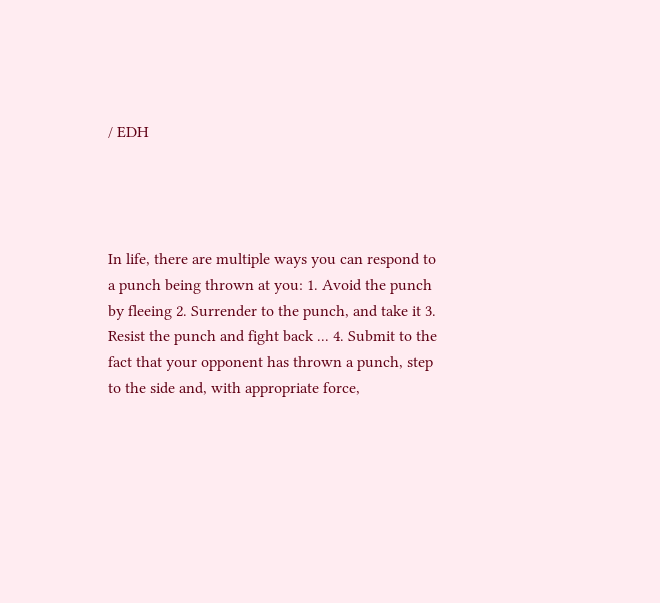/ EDH




In life, there are multiple ways you can respond to a punch being thrown at you: 1. Avoid the punch by fleeing 2. Surrender to the punch, and take it 3. Resist the punch and fight back ... 4. Submit to the fact that your opponent has thrown a punch, step to the side and, with appropriate force,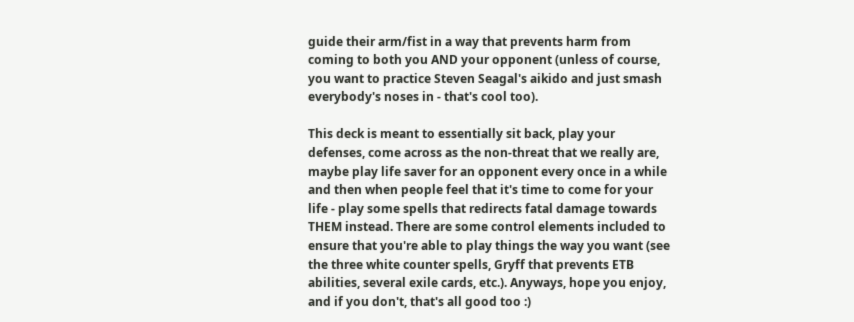guide their arm/fist in a way that prevents harm from coming to both you AND your opponent (unless of course, you want to practice Steven Seagal's aikido and just smash everybody's noses in - that's cool too).

This deck is meant to essentially sit back, play your defenses, come across as the non-threat that we really are, maybe play life saver for an opponent every once in a while and then when people feel that it's time to come for your life - play some spells that redirects fatal damage towards THEM instead. There are some control elements included to ensure that you're able to play things the way you want (see the three white counter spells, Gryff that prevents ETB abilities, several exile cards, etc.). Anyways, hope you enjoy, and if you don't, that's all good too :)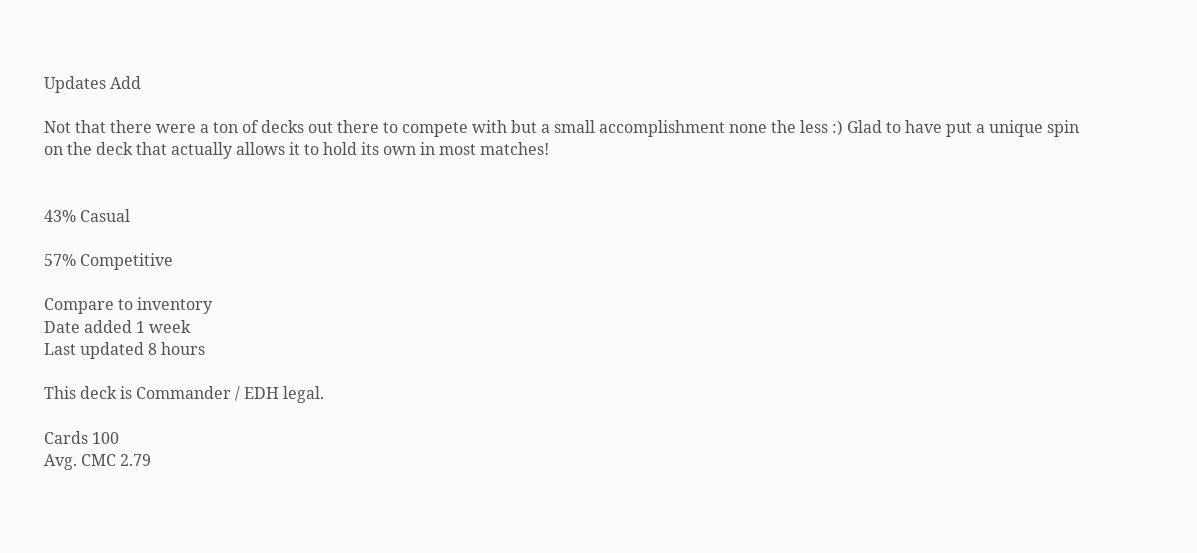Updates Add

Not that there were a ton of decks out there to compete with but a small accomplishment none the less :) Glad to have put a unique spin on the deck that actually allows it to hold its own in most matches!


43% Casual

57% Competitive

Compare to inventory
Date added 1 week
Last updated 8 hours

This deck is Commander / EDH legal.

Cards 100
Avg. CMC 2.79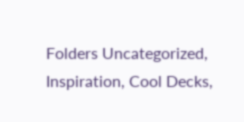Folders Uncategorized, Inspiration, Cool Decks,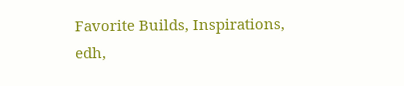Favorite Builds, Inspirations, edh,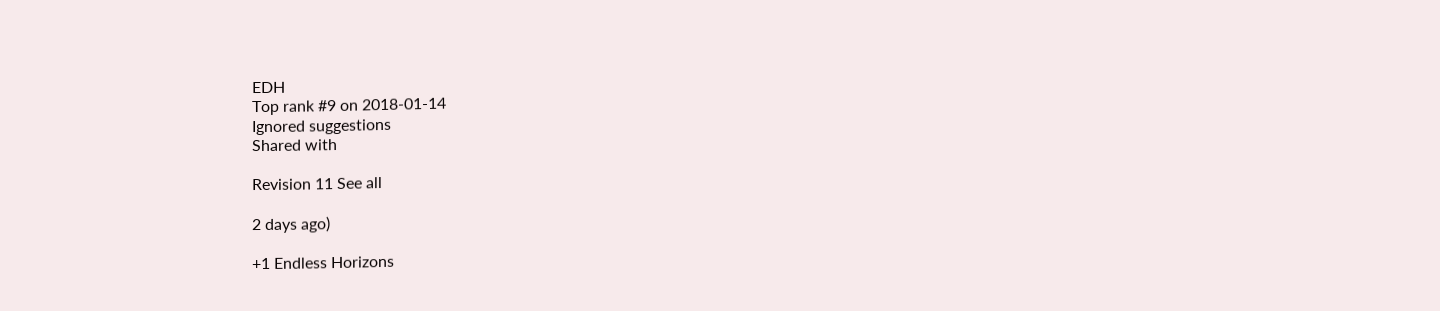EDH
Top rank #9 on 2018-01-14
Ignored suggestions
Shared with

Revision 11 See all

2 days ago)

+1 Endless Horizons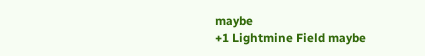maybe
+1 Lightmine Field maybe